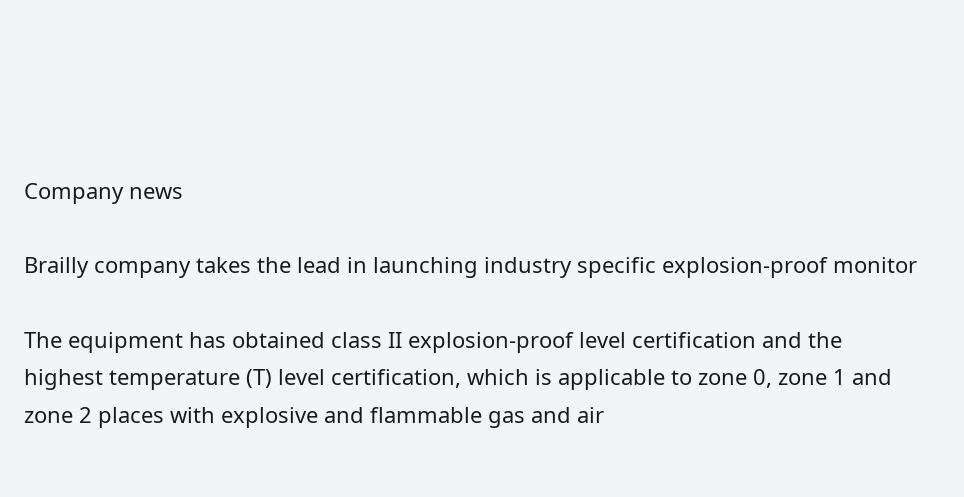Company news

Brailly company takes the lead in launching industry specific explosion-proof monitor

The equipment has obtained class II explosion-proof level certification and the highest temperature (T) level certification, which is applicable to zone 0, zone 1 and zone 2 places with explosive and flammable gas and air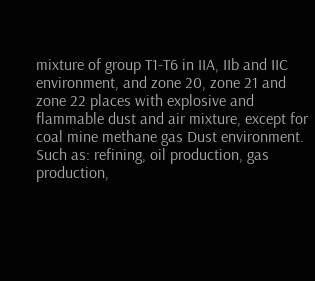mixture of group T1-T6 in IIA, IIb and IIC environment, and zone 20, zone 21 and zone 22 places with explosive and flammable dust and air mixture, except for coal mine methane gas Dust environment. Such as: refining, oil production, gas production,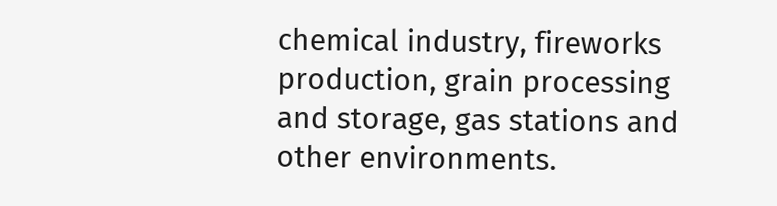chemical industry, fireworks production, grain processing and storage, gas stations and other environments.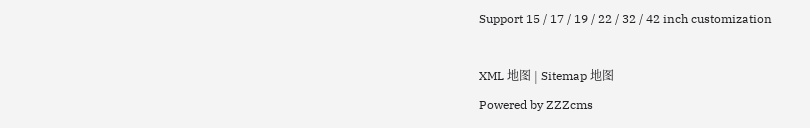Support 15 / 17 / 19 / 22 / 32 / 42 inch customization

XML 地图 | Sitemap 地图
Powered by ZZZcms